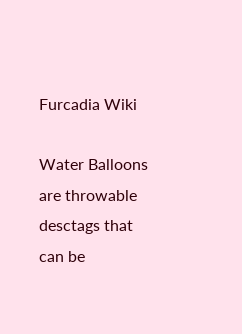Furcadia Wiki

Water Balloons are throwable desctags that can be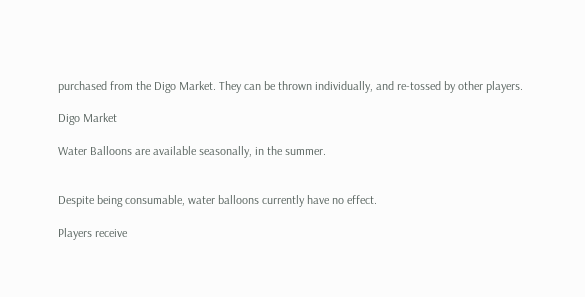purchased from the Digo Market. They can be thrown individually, and re-tossed by other players.

Digo Market

Water Balloons are available seasonally, in the summer.


Despite being consumable, water balloons currently have no effect.

Players receive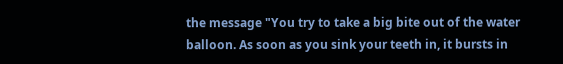the message "You try to take a big bite out of the water balloon. As soon as you sink your teeth in, it bursts in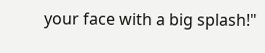your face with a big splash!"